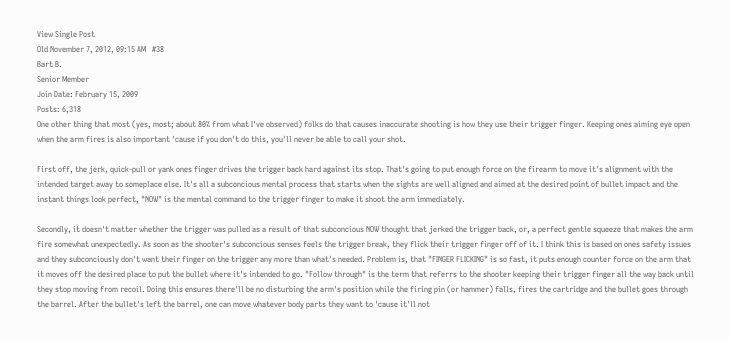View Single Post
Old November 7, 2012, 09:15 AM   #38
Bart B.
Senior Member
Join Date: February 15, 2009
Posts: 6,318
One other thing that most (yes, most; about 80% from what I've observed) folks do that causes inaccurate shooting is how they use their trigger finger. Keeping ones aiming eye open when the arm fires is also important 'cause if you don't do this, you'll never be able to call your shot.

First off, the jerk, quick-pull or yank ones finger drives the trigger back hard against its stop. That's going to put enough force on the firearm to move it's alignment with the intended target away to someplace else. It's all a subconcious mental process that starts when the sights are well aligned and aimed at the desired point of bullet impact and the instant things look perfect, "NOW" is the mental command to the trigger finger to make it shoot the arm immediately.

Secondly, it doesn't matter whether the trigger was pulled as a result of that subconcious NOW thought that jerked the trigger back, or, a perfect gentle squeeze that makes the arm fire somewhat unexpectedly. As soon as the shooter's subconcious senses feels the trigger break, they flick their trigger finger off of it. I think this is based on ones safety issues and they subconciously don't want their finger on the trigger any more than what's needed. Problem is, that "FINGER FLICKING" is so fast, it puts enough counter force on the arm that it moves off the desired place to put the bullet where it's intended to go. "Follow through" is the term that referrs to the shooter keeping their trigger finger all the way back until they stop moving from recoil. Doing this ensures there'll be no disturbing the arm's position while the firing pin (or hammer) falls, fires the cartridge and the bullet goes through the barrel. After the bullet's left the barrel, one can move whatever body parts they want to 'cause it'll not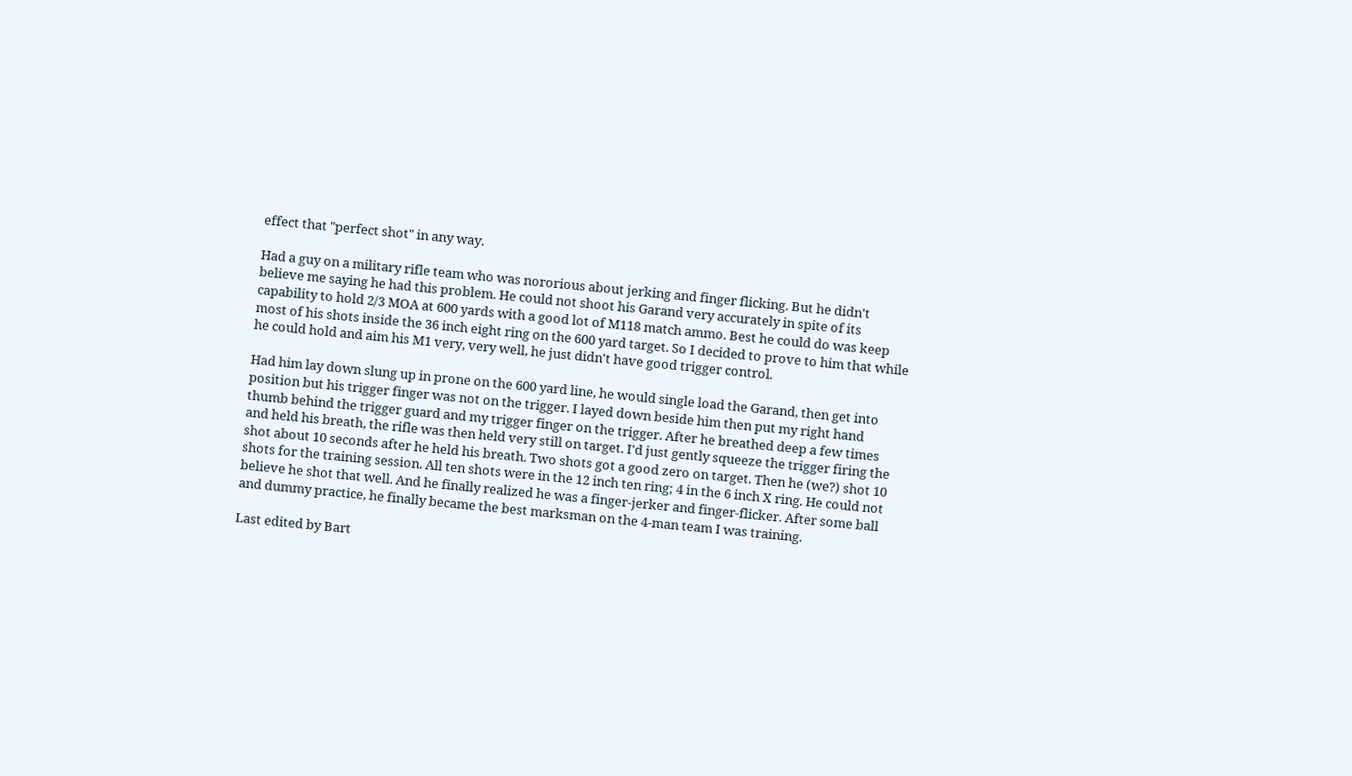effect that "perfect shot" in any way.

Had a guy on a military rifle team who was nororious about jerking and finger flicking. But he didn't believe me saying he had this problem. He could not shoot his Garand very accurately in spite of its capability to hold 2/3 MOA at 600 yards with a good lot of M118 match ammo. Best he could do was keep most of his shots inside the 36 inch eight ring on the 600 yard target. So I decided to prove to him that while he could hold and aim his M1 very, very well, he just didn't have good trigger control.

Had him lay down slung up in prone on the 600 yard line, he would single load the Garand, then get into position but his trigger finger was not on the trigger. I layed down beside him then put my right hand thumb behind the trigger guard and my trigger finger on the trigger. After he breathed deep a few times and held his breath, the rifle was then held very still on target. I'd just gently squeeze the trigger firing the shot about 10 seconds after he held his breath. Two shots got a good zero on target. Then he (we?) shot 10 shots for the training session. All ten shots were in the 12 inch ten ring; 4 in the 6 inch X ring. He could not believe he shot that well. And he finally realized he was a finger-jerker and finger-flicker. After some ball and dummy practice, he finally became the best marksman on the 4-man team I was training.

Last edited by Bart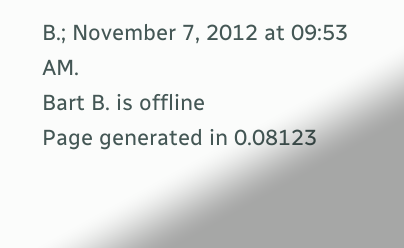B.; November 7, 2012 at 09:53 AM.
Bart B. is offline
Page generated in 0.08123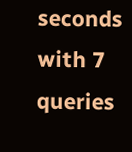seconds with 7 queries